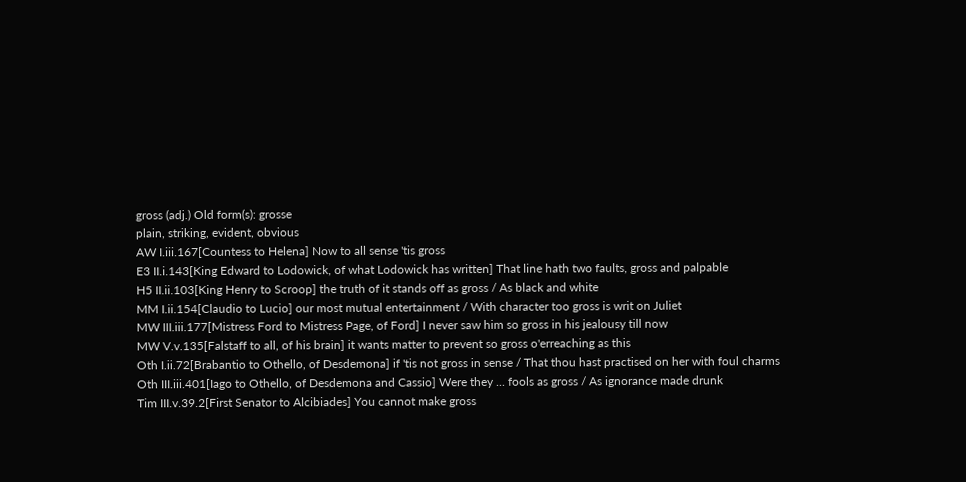gross (adj.) Old form(s): grosse
plain, striking, evident, obvious
AW I.iii.167[Countess to Helena] Now to all sense 'tis gross
E3 II.i.143[King Edward to Lodowick, of what Lodowick has written] That line hath two faults, gross and palpable
H5 II.ii.103[King Henry to Scroop] the truth of it stands off as gross / As black and white
MM I.ii.154[Claudio to Lucio] our most mutual entertainment / With character too gross is writ on Juliet
MW III.iii.177[Mistress Ford to Mistress Page, of Ford] I never saw him so gross in his jealousy till now
MW V.v.135[Falstaff to all, of his brain] it wants matter to prevent so gross o'erreaching as this
Oth I.ii.72[Brabantio to Othello, of Desdemona] if 'tis not gross in sense / That thou hast practised on her with foul charms
Oth III.iii.401[Iago to Othello, of Desdemona and Cassio] Were they ... fools as gross / As ignorance made drunk
Tim III.v.39.2[First Senator to Alcibiades] You cannot make gross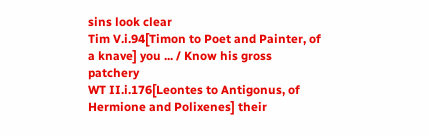sins look clear
Tim V.i.94[Timon to Poet and Painter, of a knave] you ... / Know his gross patchery
WT II.i.176[Leontes to Antigonus, of Hermione and Polixenes] their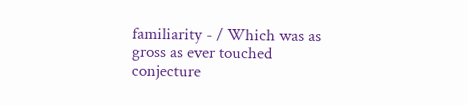familiarity - / Which was as gross as ever touched conjecture